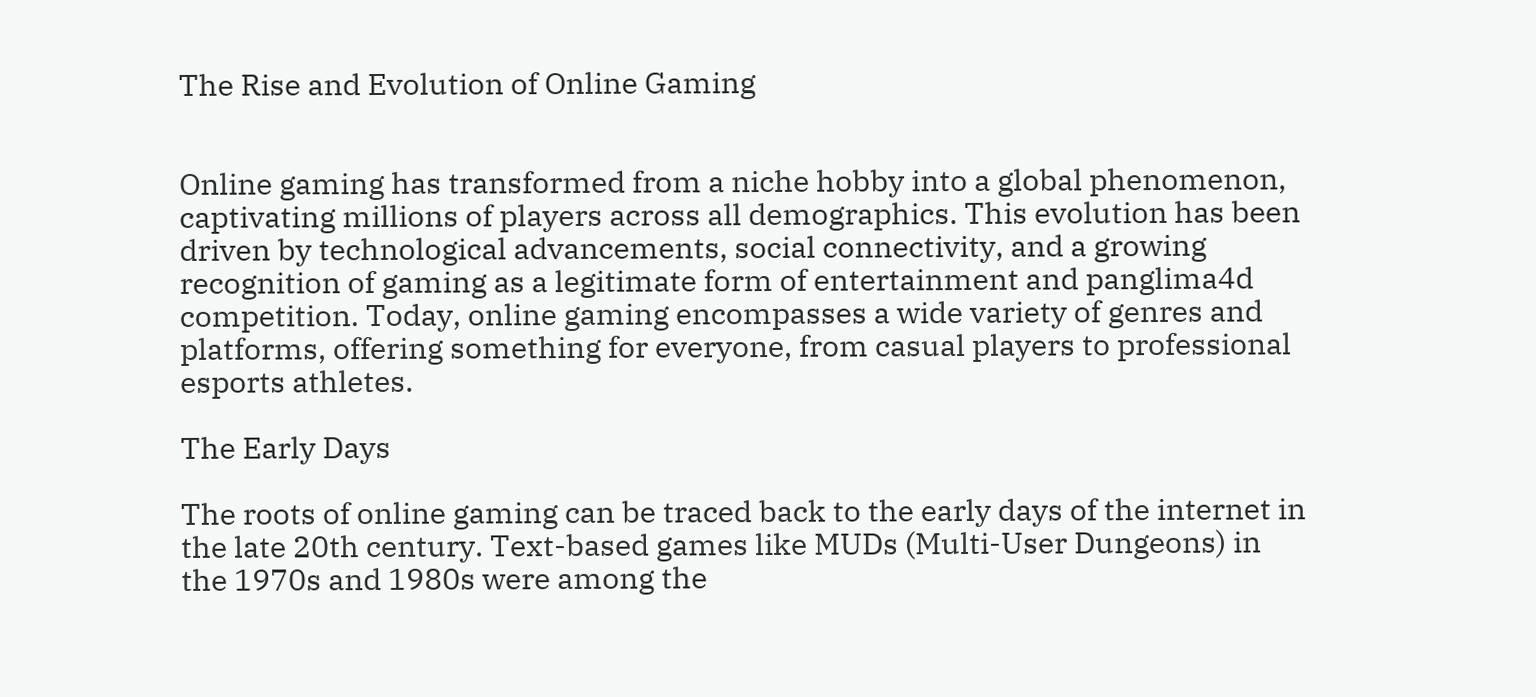The Rise and Evolution of Online Gaming


Online gaming has transformed from a niche hobby into a global phenomenon, captivating millions of players across all demographics. This evolution has been driven by technological advancements, social connectivity, and a growing recognition of gaming as a legitimate form of entertainment and panglima4d competition. Today, online gaming encompasses a wide variety of genres and platforms, offering something for everyone, from casual players to professional esports athletes.

The Early Days

The roots of online gaming can be traced back to the early days of the internet in the late 20th century. Text-based games like MUDs (Multi-User Dungeons) in the 1970s and 1980s were among the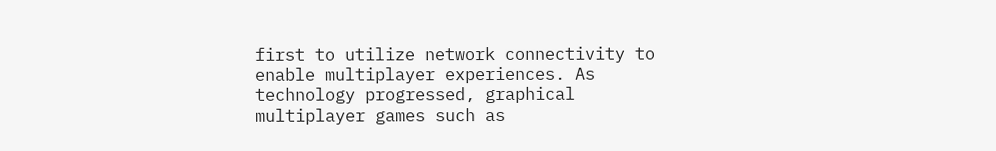first to utilize network connectivity to enable multiplayer experiences. As technology progressed, graphical multiplayer games such as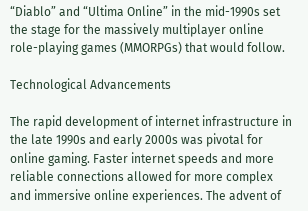“Diablo” and “Ultima Online” in the mid-1990s set the stage for the massively multiplayer online role-playing games (MMORPGs) that would follow.

Technological Advancements

The rapid development of internet infrastructure in the late 1990s and early 2000s was pivotal for online gaming. Faster internet speeds and more reliable connections allowed for more complex and immersive online experiences. The advent of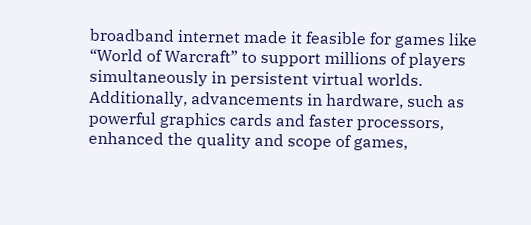broadband internet made it feasible for games like “World of Warcraft” to support millions of players simultaneously in persistent virtual worlds. Additionally, advancements in hardware, such as powerful graphics cards and faster processors, enhanced the quality and scope of games,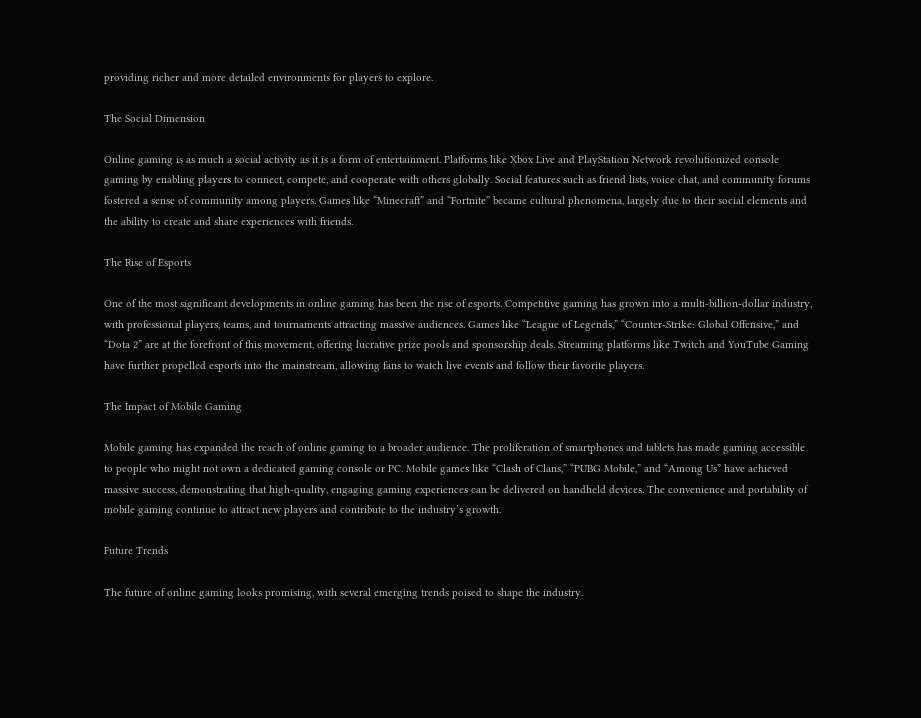providing richer and more detailed environments for players to explore.

The Social Dimension

Online gaming is as much a social activity as it is a form of entertainment. Platforms like Xbox Live and PlayStation Network revolutionized console gaming by enabling players to connect, compete, and cooperate with others globally. Social features such as friend lists, voice chat, and community forums fostered a sense of community among players. Games like “Minecraft” and “Fortnite” became cultural phenomena, largely due to their social elements and the ability to create and share experiences with friends.

The Rise of Esports

One of the most significant developments in online gaming has been the rise of esports. Competitive gaming has grown into a multi-billion-dollar industry, with professional players, teams, and tournaments attracting massive audiences. Games like “League of Legends,” “Counter-Strike: Global Offensive,” and “Dota 2” are at the forefront of this movement, offering lucrative prize pools and sponsorship deals. Streaming platforms like Twitch and YouTube Gaming have further propelled esports into the mainstream, allowing fans to watch live events and follow their favorite players.

The Impact of Mobile Gaming

Mobile gaming has expanded the reach of online gaming to a broader audience. The proliferation of smartphones and tablets has made gaming accessible to people who might not own a dedicated gaming console or PC. Mobile games like “Clash of Clans,” “PUBG Mobile,” and “Among Us” have achieved massive success, demonstrating that high-quality, engaging gaming experiences can be delivered on handheld devices. The convenience and portability of mobile gaming continue to attract new players and contribute to the industry’s growth.

Future Trends

The future of online gaming looks promising, with several emerging trends poised to shape the industry.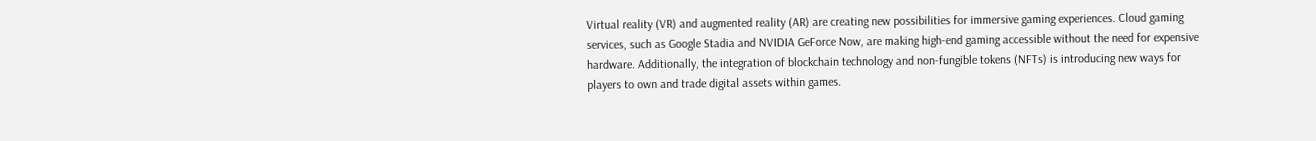Virtual reality (VR) and augmented reality (AR) are creating new possibilities for immersive gaming experiences. Cloud gaming services, such as Google Stadia and NVIDIA GeForce Now, are making high-end gaming accessible without the need for expensive hardware. Additionally, the integration of blockchain technology and non-fungible tokens (NFTs) is introducing new ways for players to own and trade digital assets within games.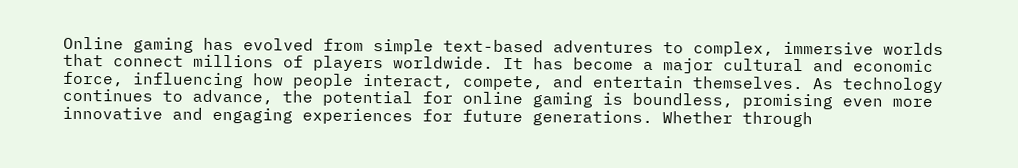Online gaming has evolved from simple text-based adventures to complex, immersive worlds that connect millions of players worldwide. It has become a major cultural and economic force, influencing how people interact, compete, and entertain themselves. As technology continues to advance, the potential for online gaming is boundless, promising even more innovative and engaging experiences for future generations. Whether through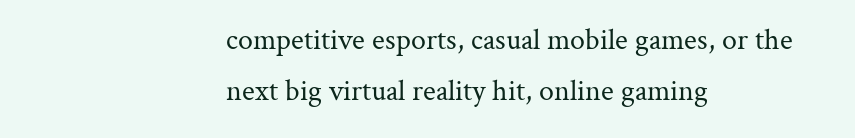competitive esports, casual mobile games, or the next big virtual reality hit, online gaming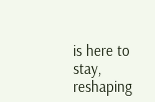is here to stay, reshaping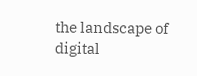the landscape of digital